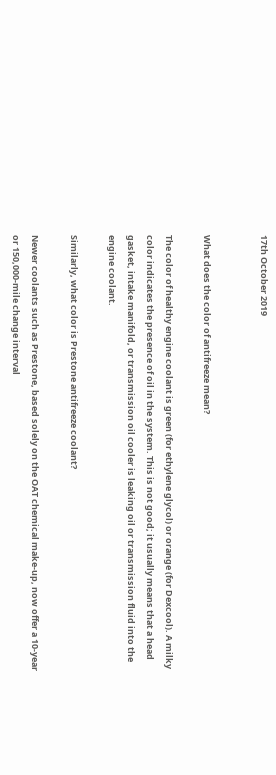17th October 2019


What does the color of antifreeze mean?

The color of healthy engine coolant is green (for ethylene glycol) or orange (for Dexcool). A milky color indicates the presence of oil in the system. This is not good; it usually means that a head gasket, intake manifold, or transmission oil cooler is leaking oil or transmission fluid into the engine coolant.

Similarly, what color is Prestone antifreeze coolant?

Newer coolants such as Prestone, based solely on the OAT chemical make-up, now offer a 10-year or 150,000-mile change interval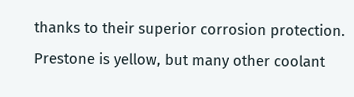thanks to their superior corrosion protection. Prestone is yellow, but many other coolant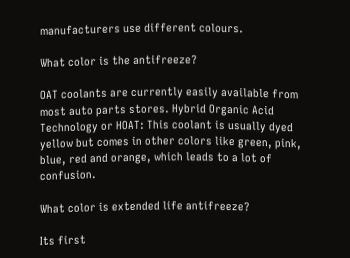manufacturers use different colours.

What color is the antifreeze?

OAT coolants are currently easily available from most auto parts stores. Hybrid Organic Acid Technology or HOAT: This coolant is usually dyed yellow but comes in other colors like green, pink, blue, red and orange, which leads to a lot of confusion.

What color is extended life antifreeze?

Its first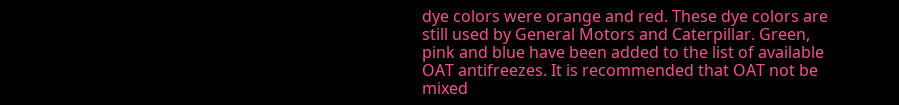dye colors were orange and red. These dye colors are still used by General Motors and Caterpillar. Green, pink and blue have been added to the list of available OAT antifreezes. It is recommended that OAT not be mixed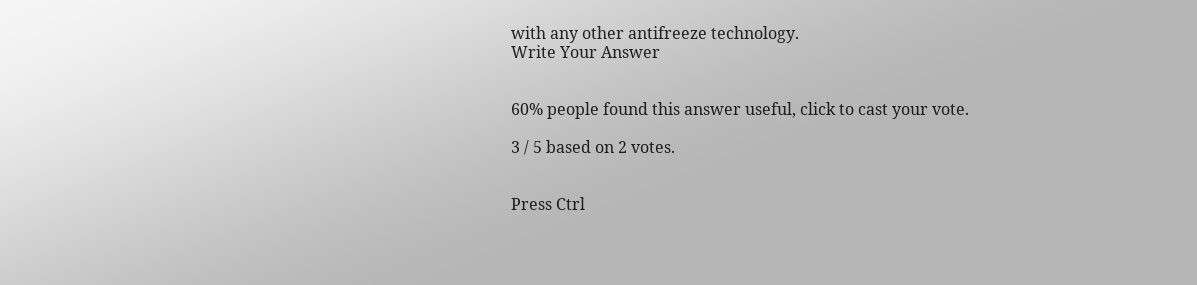with any other antifreeze technology.
Write Your Answer


60% people found this answer useful, click to cast your vote.

3 / 5 based on 2 votes.


Press Ctrl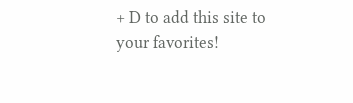+ D to add this site to your favorites!